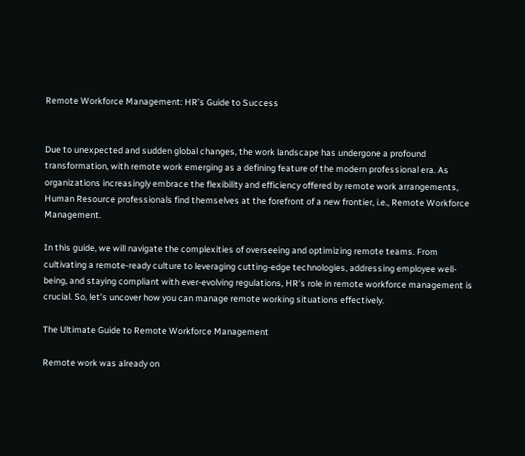Remote Workforce Management: HR’s Guide to Success


Due to unexpected and sudden global changes, the work landscape has undergone a profound transformation, with remote work emerging as a defining feature of the modern professional era. As organizations increasingly embrace the flexibility and efficiency offered by remote work arrangements, Human Resource professionals find themselves at the forefront of a new frontier, i.e., Remote Workforce Management.

In this guide, we will navigate the complexities of overseeing and optimizing remote teams. From cultivating a remote-ready culture to leveraging cutting-edge technologies, addressing employee well-being, and staying compliant with ever-evolving regulations, HR's role in remote workforce management is crucial. So, let’s uncover how you can manage remote working situations effectively.

The Ultimate Guide to Remote Workforce Management

Remote work was already on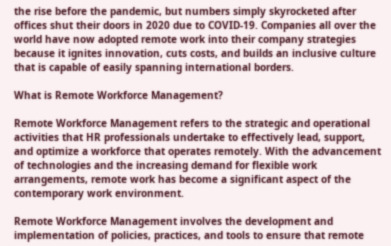the rise before the pandemic, but numbers simply skyrocketed after offices shut their doors in 2020 due to COVID-19. Companies all over the world have now adopted remote work into their company strategies because it ignites innovation, cuts costs, and builds an inclusive culture that is capable of easily spanning international borders.

What is Remote Workforce Management?

Remote Workforce Management refers to the strategic and operational activities that HR professionals undertake to effectively lead, support, and optimize a workforce that operates remotely. With the advancement of technologies and the increasing demand for flexible work arrangements, remote work has become a significant aspect of the contemporary work environment.

Remote Workforce Management involves the development and implementation of policies, practices, and tools to ensure that remote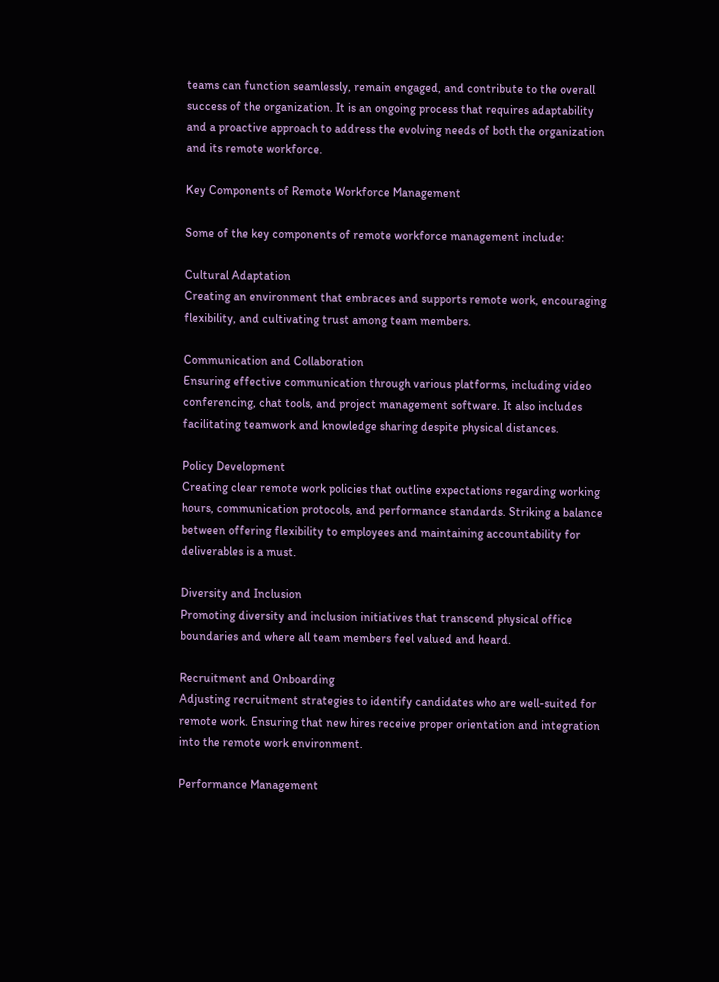teams can function seamlessly, remain engaged, and contribute to the overall success of the organization. It is an ongoing process that requires adaptability and a proactive approach to address the evolving needs of both the organization and its remote workforce.

Key Components of Remote Workforce Management

Some of the key components of remote workforce management include:

Cultural Adaptation
Creating an environment that embraces and supports remote work, encouraging flexibility, and cultivating trust among team members.

Communication and Collaboration
Ensuring effective communication through various platforms, including video conferencing, chat tools, and project management software. It also includes facilitating teamwork and knowledge sharing despite physical distances.

Policy Development
Creating clear remote work policies that outline expectations regarding working hours, communication protocols, and performance standards. Striking a balance between offering flexibility to employees and maintaining accountability for deliverables is a must.

Diversity and Inclusion
Promoting diversity and inclusion initiatives that transcend physical office boundaries and where all team members feel valued and heard.

Recruitment and Onboarding
Adjusting recruitment strategies to identify candidates who are well-suited for remote work. Ensuring that new hires receive proper orientation and integration into the remote work environment.

Performance Management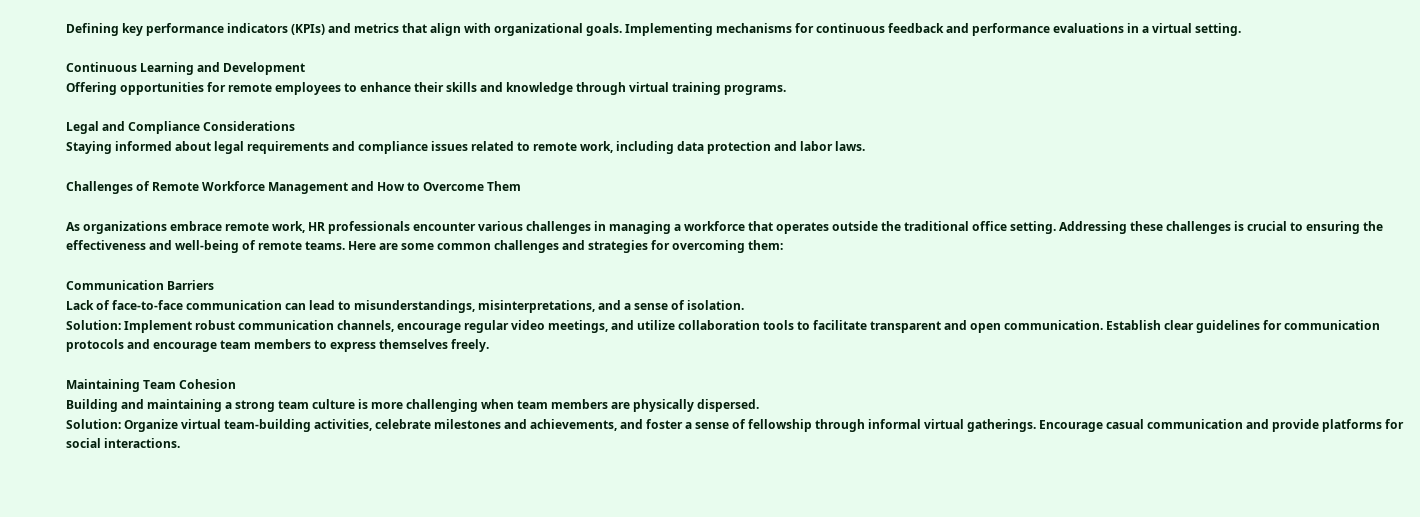Defining key performance indicators (KPIs) and metrics that align with organizational goals. Implementing mechanisms for continuous feedback and performance evaluations in a virtual setting.

Continuous Learning and Development
Offering opportunities for remote employees to enhance their skills and knowledge through virtual training programs.

Legal and Compliance Considerations
Staying informed about legal requirements and compliance issues related to remote work, including data protection and labor laws.

Challenges of Remote Workforce Management and How to Overcome Them

As organizations embrace remote work, HR professionals encounter various challenges in managing a workforce that operates outside the traditional office setting. Addressing these challenges is crucial to ensuring the effectiveness and well-being of remote teams. Here are some common challenges and strategies for overcoming them:

Communication Barriers
Lack of face-to-face communication can lead to misunderstandings, misinterpretations, and a sense of isolation.
Solution: Implement robust communication channels, encourage regular video meetings, and utilize collaboration tools to facilitate transparent and open communication. Establish clear guidelines for communication protocols and encourage team members to express themselves freely.

Maintaining Team Cohesion
Building and maintaining a strong team culture is more challenging when team members are physically dispersed.
Solution: Organize virtual team-building activities, celebrate milestones and achievements, and foster a sense of fellowship through informal virtual gatherings. Encourage casual communication and provide platforms for social interactions.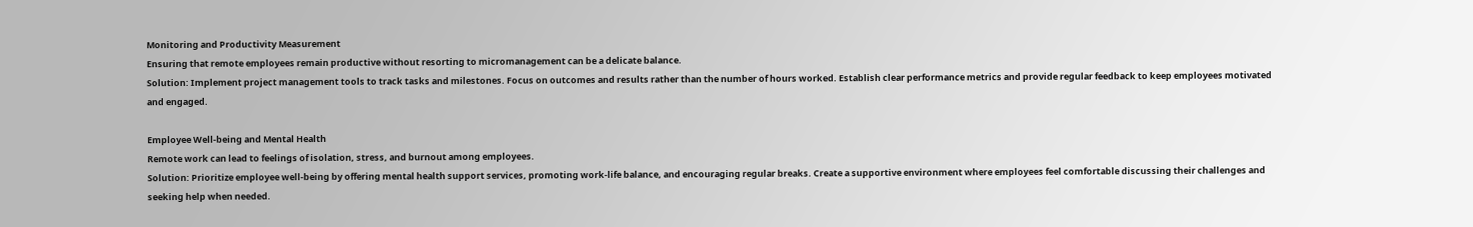Monitoring and Productivity Measurement
Ensuring that remote employees remain productive without resorting to micromanagement can be a delicate balance.
Solution: Implement project management tools to track tasks and milestones. Focus on outcomes and results rather than the number of hours worked. Establish clear performance metrics and provide regular feedback to keep employees motivated and engaged.

Employee Well-being and Mental Health
Remote work can lead to feelings of isolation, stress, and burnout among employees.
Solution: Prioritize employee well-being by offering mental health support services, promoting work-life balance, and encouraging regular breaks. Create a supportive environment where employees feel comfortable discussing their challenges and seeking help when needed.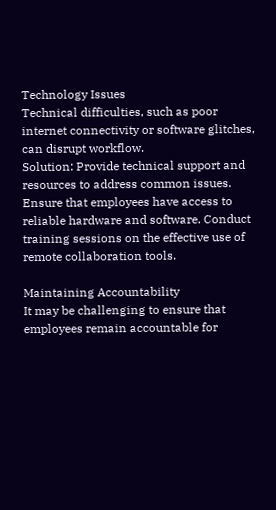Technology Issues
Technical difficulties, such as poor internet connectivity or software glitches, can disrupt workflow.
Solution: Provide technical support and resources to address common issues. Ensure that employees have access to reliable hardware and software. Conduct training sessions on the effective use of remote collaboration tools.

Maintaining Accountability
It may be challenging to ensure that employees remain accountable for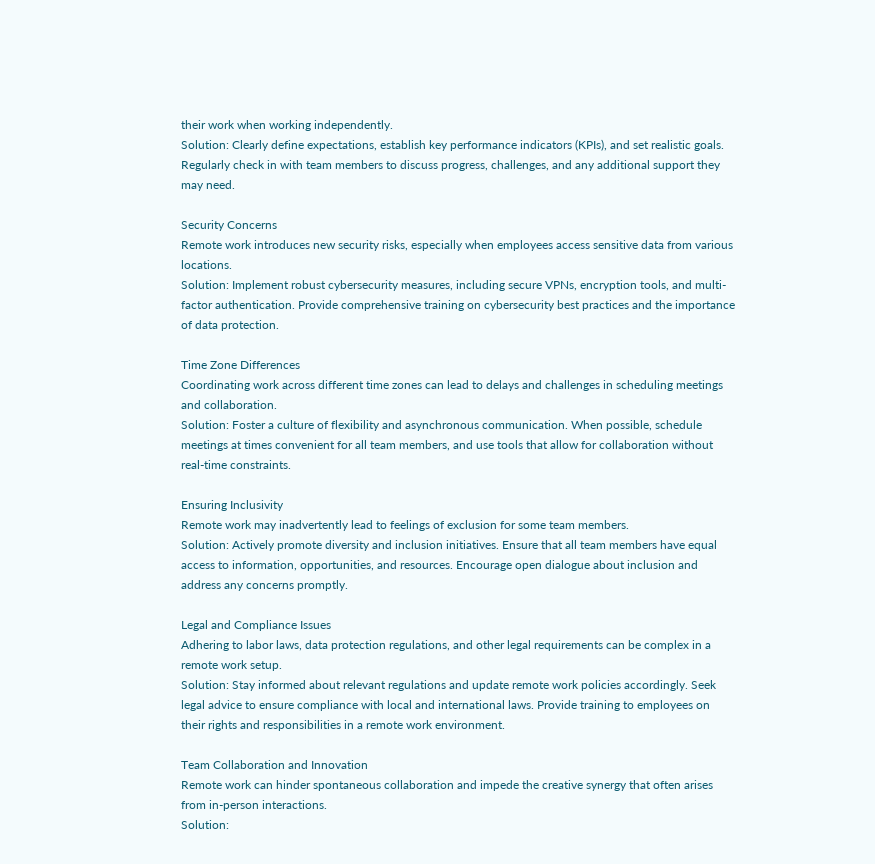their work when working independently.
Solution: Clearly define expectations, establish key performance indicators (KPIs), and set realistic goals. Regularly check in with team members to discuss progress, challenges, and any additional support they may need.

Security Concerns
Remote work introduces new security risks, especially when employees access sensitive data from various locations.
Solution: Implement robust cybersecurity measures, including secure VPNs, encryption tools, and multi-factor authentication. Provide comprehensive training on cybersecurity best practices and the importance of data protection.

Time Zone Differences
Coordinating work across different time zones can lead to delays and challenges in scheduling meetings and collaboration.
Solution: Foster a culture of flexibility and asynchronous communication. When possible, schedule meetings at times convenient for all team members, and use tools that allow for collaboration without real-time constraints.

Ensuring Inclusivity
Remote work may inadvertently lead to feelings of exclusion for some team members.
Solution: Actively promote diversity and inclusion initiatives. Ensure that all team members have equal access to information, opportunities, and resources. Encourage open dialogue about inclusion and address any concerns promptly.

Legal and Compliance Issues
Adhering to labor laws, data protection regulations, and other legal requirements can be complex in a remote work setup.
Solution: Stay informed about relevant regulations and update remote work policies accordingly. Seek legal advice to ensure compliance with local and international laws. Provide training to employees on their rights and responsibilities in a remote work environment.

Team Collaboration and Innovation
Remote work can hinder spontaneous collaboration and impede the creative synergy that often arises from in-person interactions.
Solution: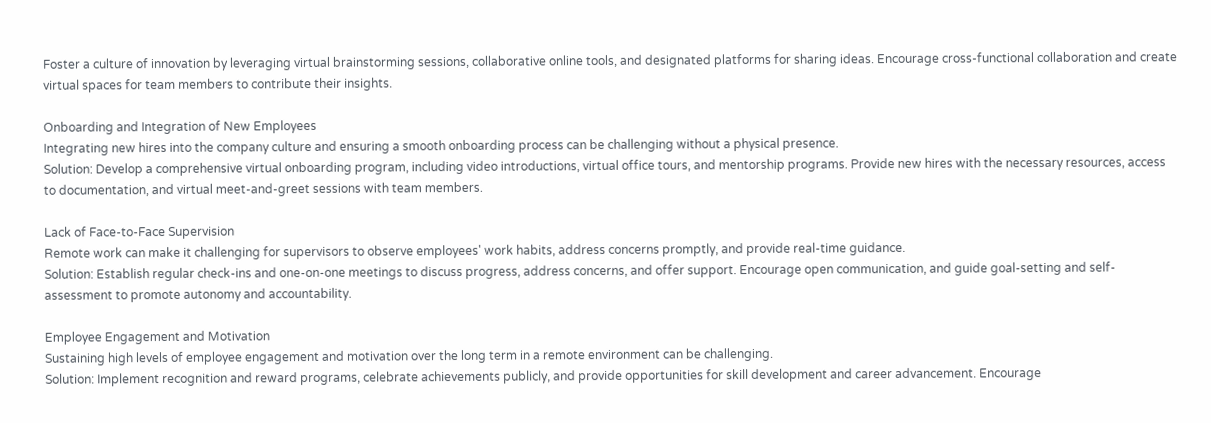Foster a culture of innovation by leveraging virtual brainstorming sessions, collaborative online tools, and designated platforms for sharing ideas. Encourage cross-functional collaboration and create virtual spaces for team members to contribute their insights.

Onboarding and Integration of New Employees
Integrating new hires into the company culture and ensuring a smooth onboarding process can be challenging without a physical presence.
Solution: Develop a comprehensive virtual onboarding program, including video introductions, virtual office tours, and mentorship programs. Provide new hires with the necessary resources, access to documentation, and virtual meet-and-greet sessions with team members.

Lack of Face-to-Face Supervision
Remote work can make it challenging for supervisors to observe employees' work habits, address concerns promptly, and provide real-time guidance.
Solution: Establish regular check-ins and one-on-one meetings to discuss progress, address concerns, and offer support. Encourage open communication, and guide goal-setting and self-assessment to promote autonomy and accountability.

Employee Engagement and Motivation
Sustaining high levels of employee engagement and motivation over the long term in a remote environment can be challenging.
Solution: Implement recognition and reward programs, celebrate achievements publicly, and provide opportunities for skill development and career advancement. Encourage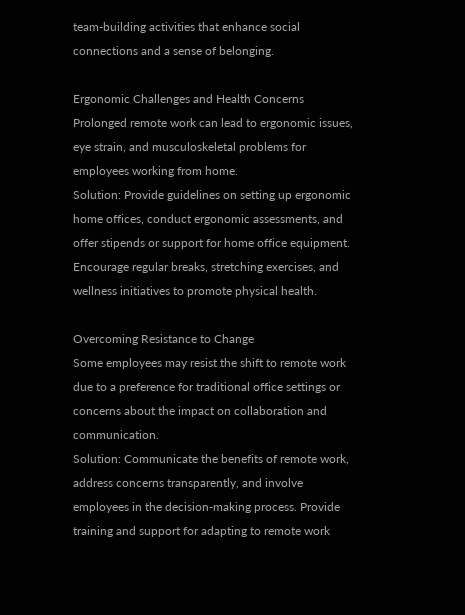team-building activities that enhance social connections and a sense of belonging.

Ergonomic Challenges and Health Concerns
Prolonged remote work can lead to ergonomic issues, eye strain, and musculoskeletal problems for employees working from home.
Solution: Provide guidelines on setting up ergonomic home offices, conduct ergonomic assessments, and offer stipends or support for home office equipment. Encourage regular breaks, stretching exercises, and wellness initiatives to promote physical health.

Overcoming Resistance to Change
Some employees may resist the shift to remote work due to a preference for traditional office settings or concerns about the impact on collaboration and communication.
Solution: Communicate the benefits of remote work, address concerns transparently, and involve employees in the decision-making process. Provide training and support for adapting to remote work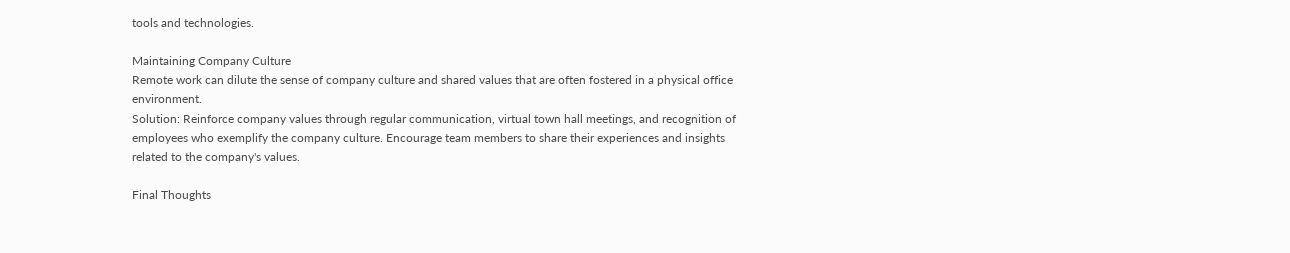tools and technologies.

Maintaining Company Culture
Remote work can dilute the sense of company culture and shared values that are often fostered in a physical office environment.
Solution: Reinforce company values through regular communication, virtual town hall meetings, and recognition of employees who exemplify the company culture. Encourage team members to share their experiences and insights related to the company's values.

Final Thoughts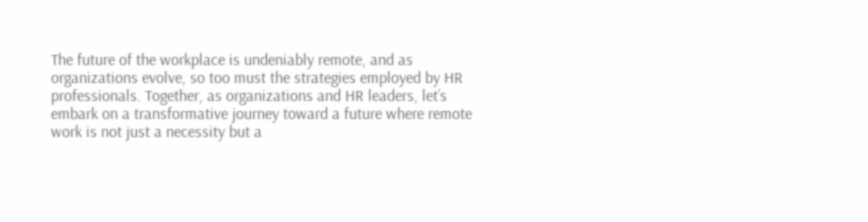The future of the workplace is undeniably remote, and as organizations evolve, so too must the strategies employed by HR professionals. Together, as organizations and HR leaders, let’s embark on a transformative journey toward a future where remote work is not just a necessity but a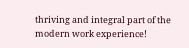thriving and integral part of the modern work experience!